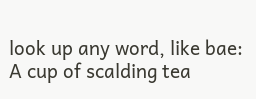look up any word, like bae:
A cup of scalding tea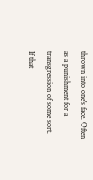thrown into one's face. Often as a punishment for a transgression of some sort.
If that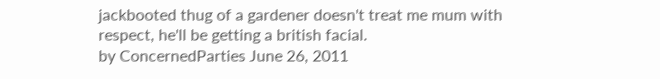jackbooted thug of a gardener doesn't treat me mum with respect, he'll be getting a british facial.
by ConcernedParties June 26, 2011